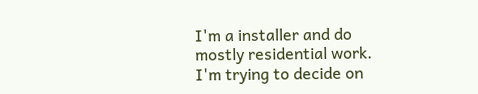I'm a installer and do mostly residential work. I'm trying to decide on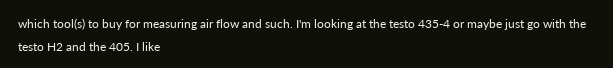which tool(s) to buy for measuring air flow and such. I'm looking at the testo 435-4 or maybe just go with the testo H2 and the 405. I like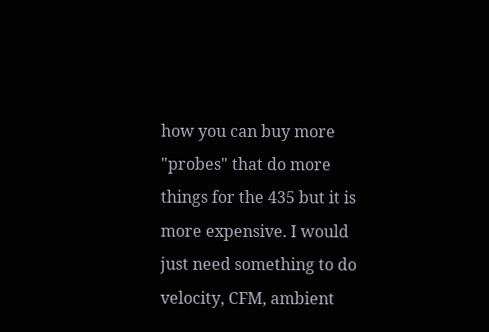how you can buy more "probes" that do more things for the 435 but it is more expensive. I would just need something to do velocity, CFM, ambient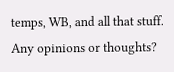temps, WB, and all that stuff. Any opinions or thoughts?